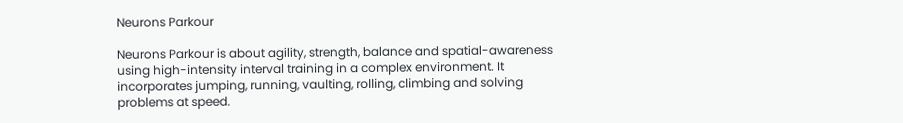Neurons Parkour

Neurons Parkour is about agility, strength, balance and spatial-awareness using high-intensity interval training in a complex environment. It incorporates jumping, running, vaulting, rolling, climbing and solving problems at speed.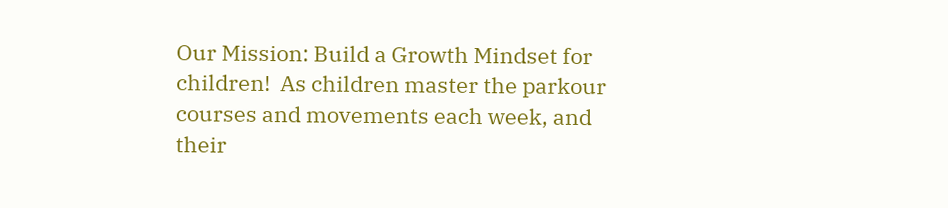Our Mission: Build a Growth Mindset for children!  As children master the parkour courses and movements each week, and their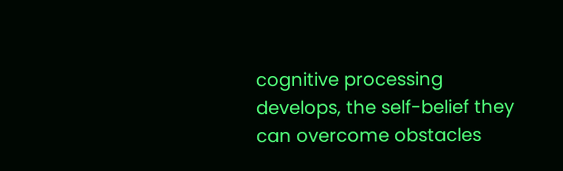cognitive processing develops, the self-belief they can overcome obstacles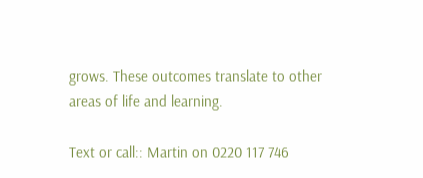grows. These outcomes translate to other areas of life and learning.

Text or call:: Martin on 0220 117 746